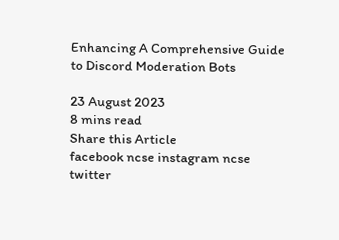Enhancing A Comprehensive Guide to Discord Moderation Bots

23 August 2023
8 mins read
Share this Article
facebook ncse instagram ncse twitter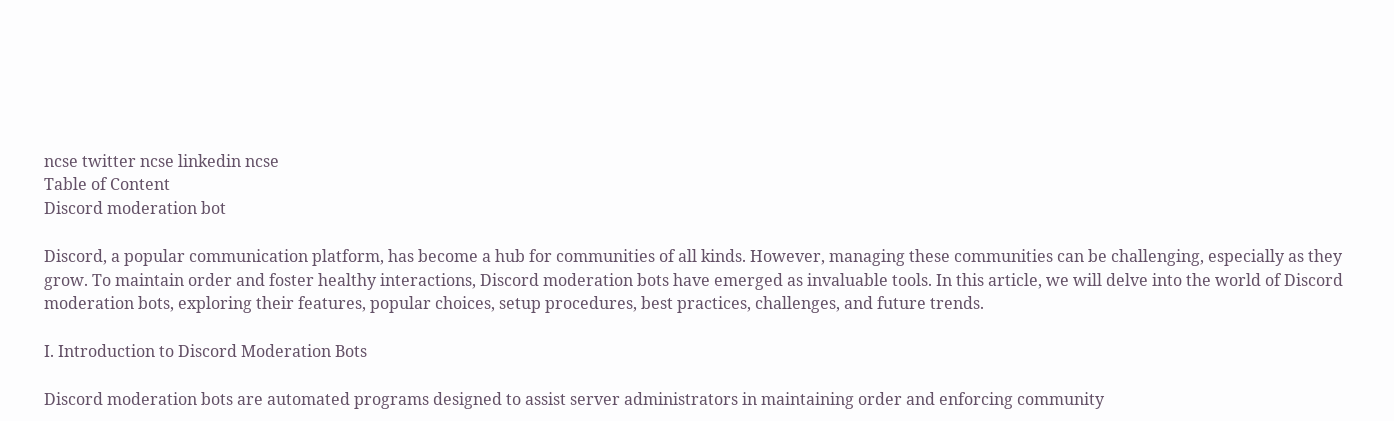ncse twitter ncse linkedin ncse
Table of Content
Discord moderation bot

Discord, a popular communication platform, has become a hub for communities of all kinds. However, managing these communities can be challenging, especially as they grow. To maintain order and foster healthy interactions, Discord moderation bots have emerged as invaluable tools. In this article, we will delve into the world of Discord moderation bots, exploring their features, popular choices, setup procedures, best practices, challenges, and future trends.

I. Introduction to Discord Moderation Bots

Discord moderation bots are automated programs designed to assist server administrators in maintaining order and enforcing community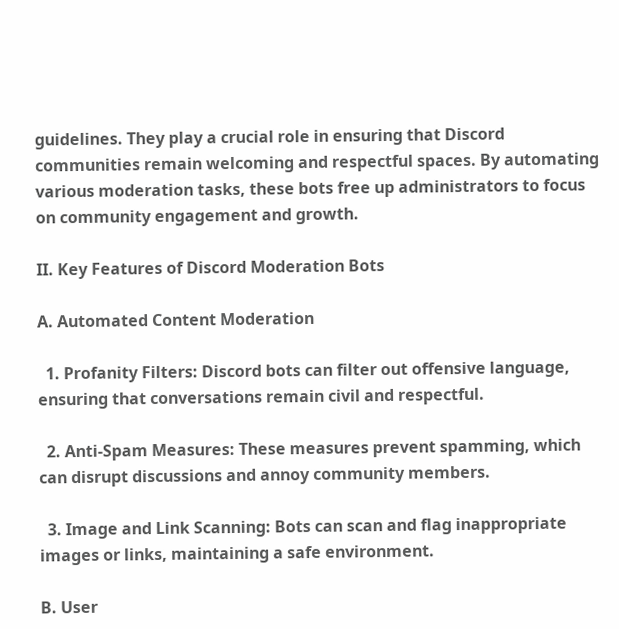guidelines. They play a crucial role in ensuring that Discord communities remain welcoming and respectful spaces. By automating various moderation tasks, these bots free up administrators to focus on community engagement and growth.

II. Key Features of Discord Moderation Bots

A. Automated Content Moderation

  1. Profanity Filters: Discord bots can filter out offensive language, ensuring that conversations remain civil and respectful.

  2. Anti-Spam Measures: These measures prevent spamming, which can disrupt discussions and annoy community members.

  3. Image and Link Scanning: Bots can scan and flag inappropriate images or links, maintaining a safe environment.

B. User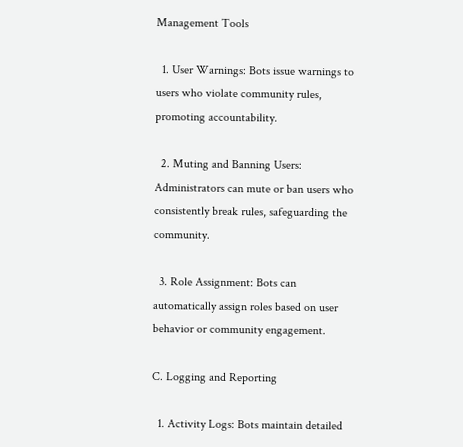Management Tools

  1. User Warnings: Bots issue warnings to users who violate community rules, promoting accountability.

  2. Muting and Banning Users: Administrators can mute or ban users who consistently break rules, safeguarding the community.

  3. Role Assignment: Bots can automatically assign roles based on user behavior or community engagement.

C. Logging and Reporting

  1. Activity Logs: Bots maintain detailed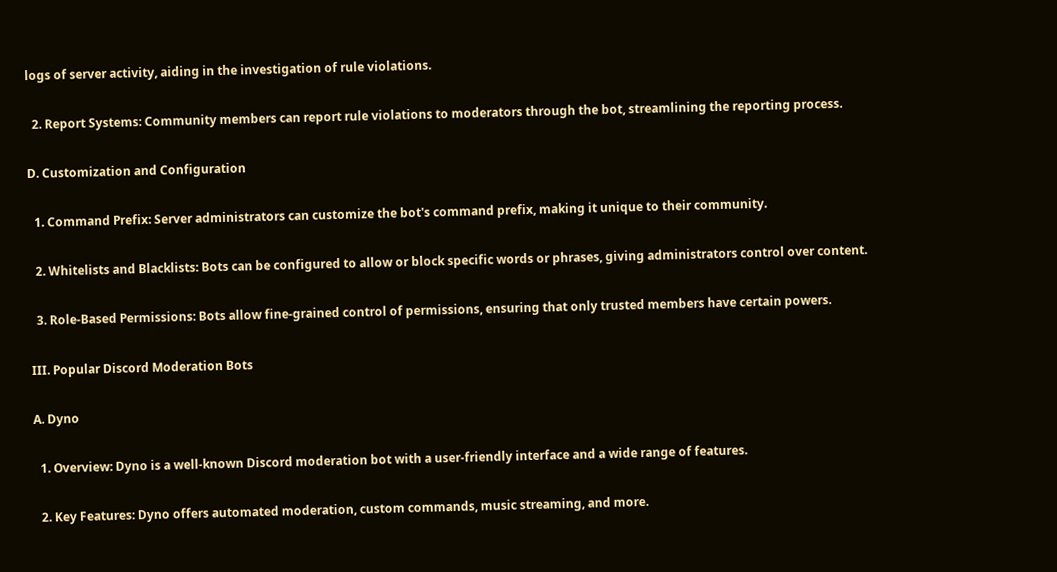logs of server activity, aiding in the investigation of rule violations.

  2. Report Systems: Community members can report rule violations to moderators through the bot, streamlining the reporting process.

D. Customization and Configuration

  1. Command Prefix: Server administrators can customize the bot's command prefix, making it unique to their community.

  2. Whitelists and Blacklists: Bots can be configured to allow or block specific words or phrases, giving administrators control over content.

  3. Role-Based Permissions: Bots allow fine-grained control of permissions, ensuring that only trusted members have certain powers.

III. Popular Discord Moderation Bots

A. Dyno

  1. Overview: Dyno is a well-known Discord moderation bot with a user-friendly interface and a wide range of features.

  2. Key Features: Dyno offers automated moderation, custom commands, music streaming, and more.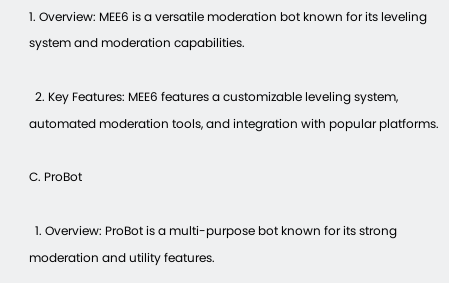1. Overview: MEE6 is a versatile moderation bot known for its leveling system and moderation capabilities.

  2. Key Features: MEE6 features a customizable leveling system, automated moderation tools, and integration with popular platforms.

C. ProBot

  1. Overview: ProBot is a multi-purpose bot known for its strong moderation and utility features.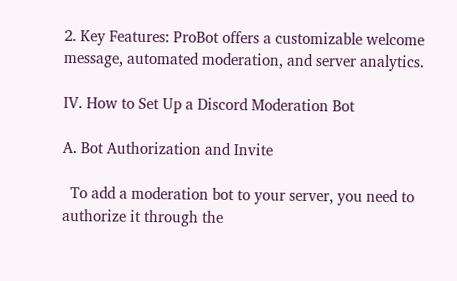2. Key Features: ProBot offers a customizable welcome message, automated moderation, and server analytics.

IV. How to Set Up a Discord Moderation Bot

A. Bot Authorization and Invite

  To add a moderation bot to your server, you need to authorize it through the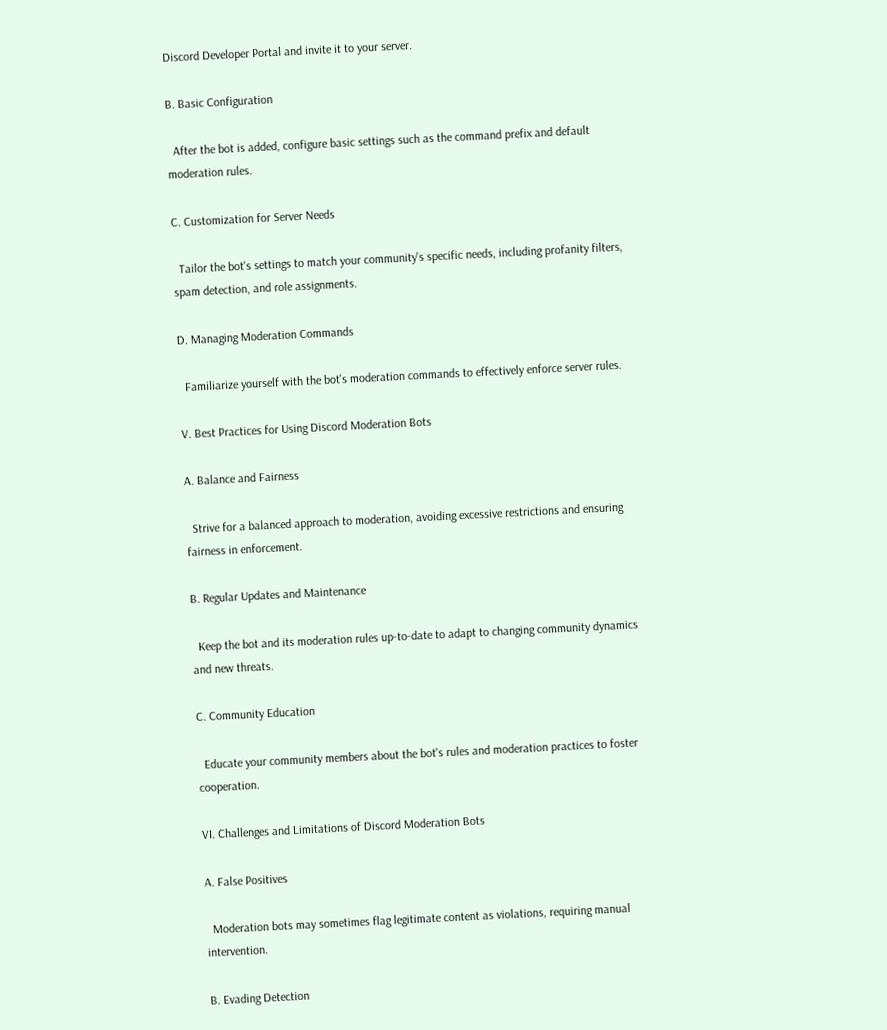Discord Developer Portal and invite it to your server.

B. Basic Configuration

  After the bot is added, configure basic settings such as the command prefix and default moderation rules.

C. Customization for Server Needs

  Tailor the bot's settings to match your community's specific needs, including profanity filters, spam detection, and role assignments.

D. Managing Moderation Commands

  Familiarize yourself with the bot's moderation commands to effectively enforce server rules.

V. Best Practices for Using Discord Moderation Bots

A. Balance and Fairness

  Strive for a balanced approach to moderation, avoiding excessive restrictions and ensuring fairness in enforcement.

B. Regular Updates and Maintenance

  Keep the bot and its moderation rules up-to-date to adapt to changing community dynamics and new threats.

C. Community Education

  Educate your community members about the bot's rules and moderation practices to foster cooperation.

VI. Challenges and Limitations of Discord Moderation Bots

A. False Positives

  Moderation bots may sometimes flag legitimate content as violations, requiring manual intervention.

B. Evading Detection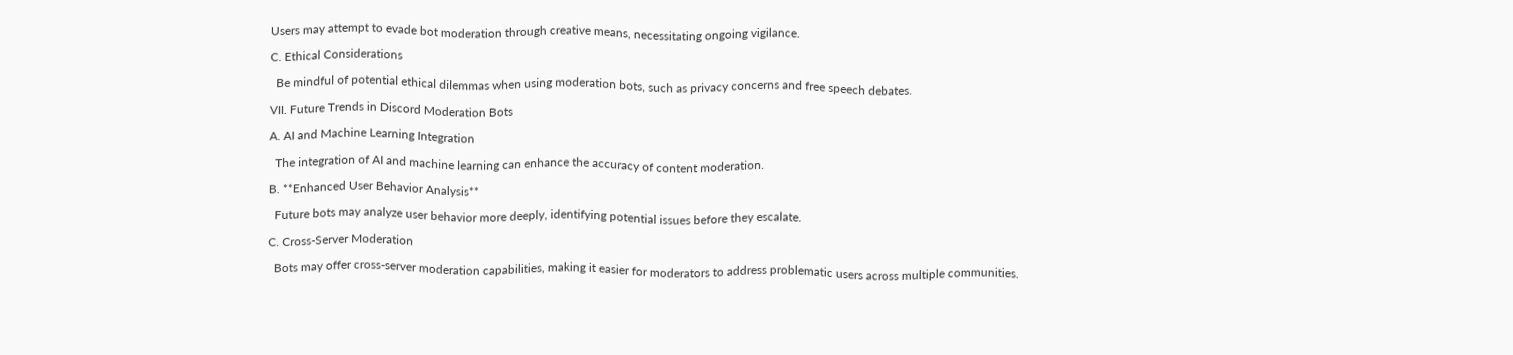Users may attempt to evade bot moderation through creative means, necessitating ongoing vigilance.

C. Ethical Considerations

  Be mindful of potential ethical dilemmas when using moderation bots, such as privacy concerns and free speech debates.

VII. Future Trends in Discord Moderation Bots

A. AI and Machine Learning Integration

  The integration of AI and machine learning can enhance the accuracy of content moderation.

B. **Enhanced User Behavior Analysis**

  Future bots may analyze user behavior more deeply, identifying potential issues before they escalate.

C. Cross-Server Moderation

  Bots may offer cross-server moderation capabilities, making it easier for moderators to address problematic users across multiple communities.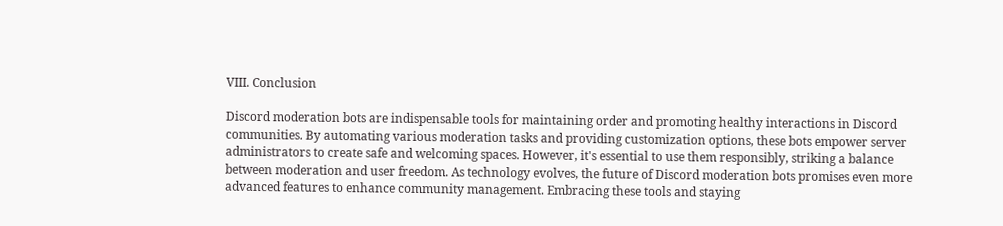VIII. Conclusion

Discord moderation bots are indispensable tools for maintaining order and promoting healthy interactions in Discord communities. By automating various moderation tasks and providing customization options, these bots empower server administrators to create safe and welcoming spaces. However, it's essential to use them responsibly, striking a balance between moderation and user freedom. As technology evolves, the future of Discord moderation bots promises even more advanced features to enhance community management. Embracing these tools and staying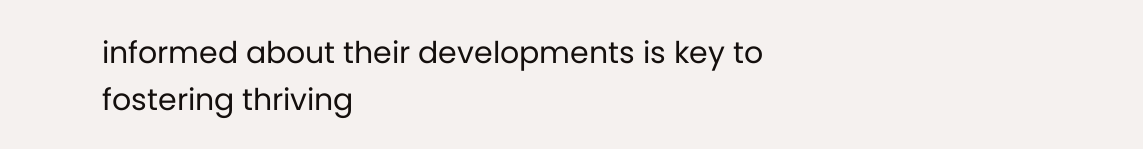informed about their developments is key to fostering thriving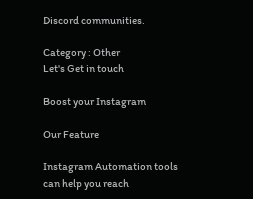Discord communities.

Category : Other
Let's Get in touch

Boost your Instagram

Our Feature

Instagram Automation tools can help you reach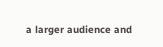a larger audience and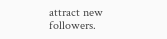attract new followers.